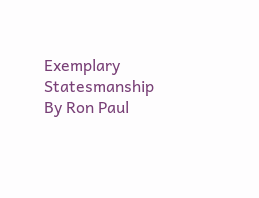Exemplary Statesmanship By Ron Paul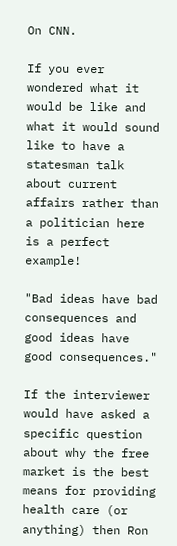On CNN.

If you ever wondered what it would be like and what it would sound like to have a statesman talk about current affairs rather than a politician here is a perfect example!

"Bad ideas have bad consequences and good ideas have good consequences."

If the interviewer would have asked a specific question about why the free market is the best means for providing health care (or anything) then Ron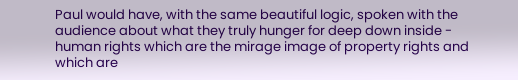Paul would have, with the same beautiful logic, spoken with the audience about what they truly hunger for deep down inside - human rights which are the mirage image of property rights and which are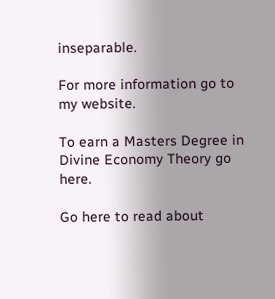inseparable.

For more information go to my website.

To earn a Masters Degree in Divine Economy Theory go here.

Go here to read about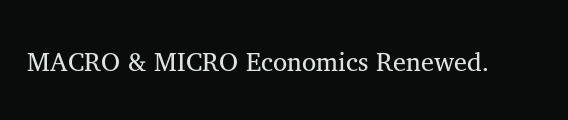MACRO & MICRO Economics Renewed.